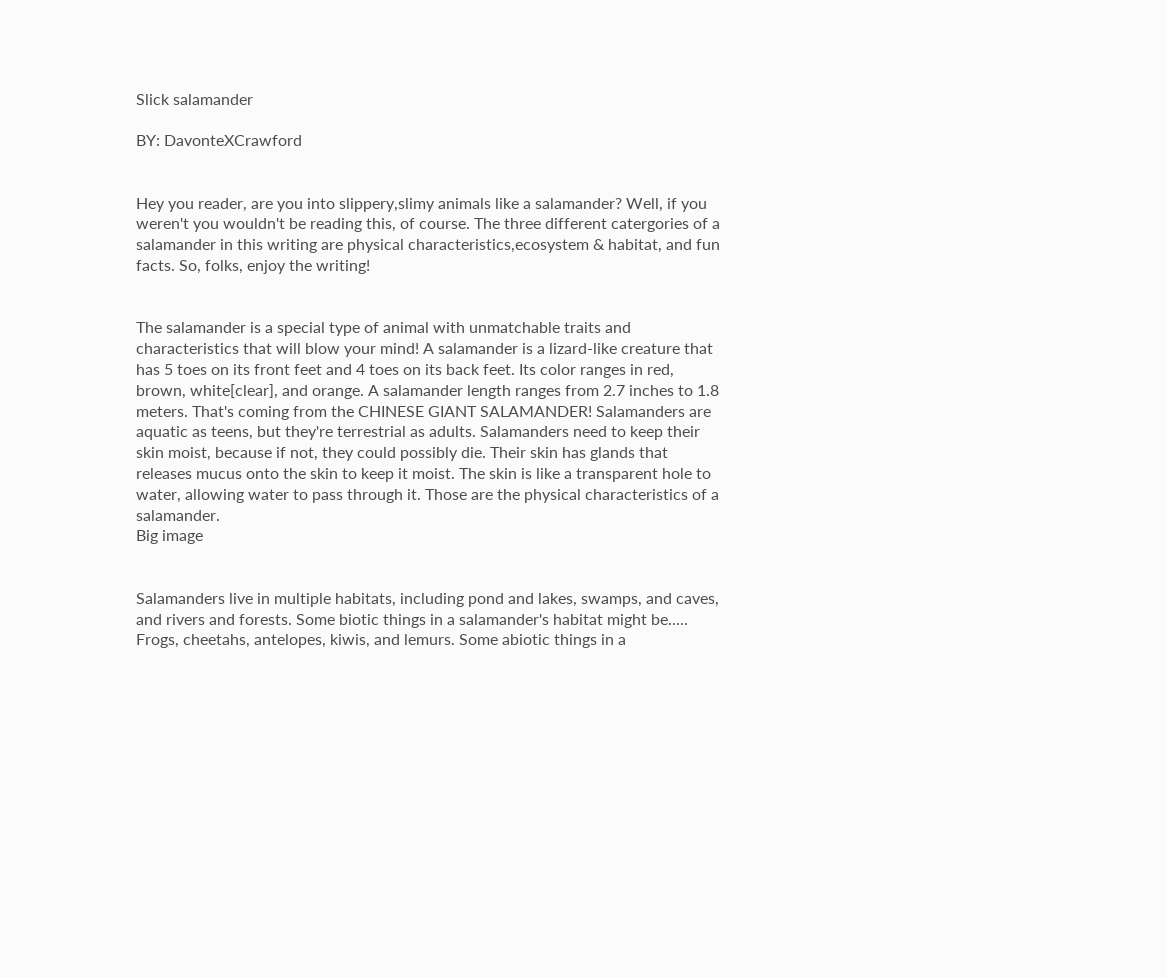Slick salamander

BY: DavonteXCrawford


Hey you reader, are you into slippery,slimy animals like a salamander? Well, if you weren't you wouldn't be reading this, of course. The three different catergories of a salamander in this writing are physical characteristics,ecosystem & habitat, and fun facts. So, folks, enjoy the writing!


The salamander is a special type of animal with unmatchable traits and characteristics that will blow your mind! A salamander is a lizard-like creature that has 5 toes on its front feet and 4 toes on its back feet. Its color ranges in red, brown, white[clear], and orange. A salamander length ranges from 2.7 inches to 1.8 meters. That's coming from the CHINESE GIANT SALAMANDER! Salamanders are aquatic as teens, but they're terrestrial as adults. Salamanders need to keep their skin moist, because if not, they could possibly die. Their skin has glands that releases mucus onto the skin to keep it moist. The skin is like a transparent hole to water, allowing water to pass through it. Those are the physical characteristics of a salamander.
Big image


Salamanders live in multiple habitats, including pond and lakes, swamps, and caves, and rivers and forests. Some biotic things in a salamander's habitat might be..... Frogs, cheetahs, antelopes, kiwis, and lemurs. Some abiotic things in a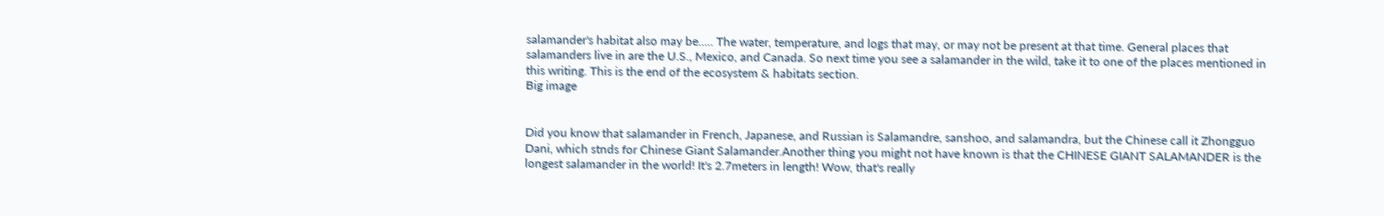salamander's habitat also may be..... The water, temperature, and logs that may, or may not be present at that time. General places that salamanders live in are the U.S., Mexico, and Canada. So next time you see a salamander in the wild, take it to one of the places mentioned in this writing. This is the end of the ecosystem & habitats section.
Big image


Did you know that salamander in French, Japanese, and Russian is Salamandre, sanshoo, and salamandra, but the Chinese call it Zhongguo Dani, which stnds for Chinese Giant Salamander.Another thing you might not have known is that the CHINESE GIANT SALAMANDER is the longest salamander in the world! It's 2.7meters in length! Wow, that's really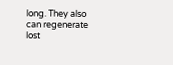long. They also can regenerate lost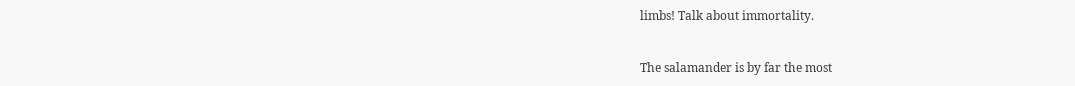limbs! Talk about immortality.


The salamander is by far the most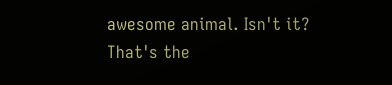awesome animal. Isn't it? That's the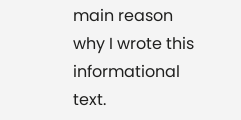main reason why I wrote this informational text.